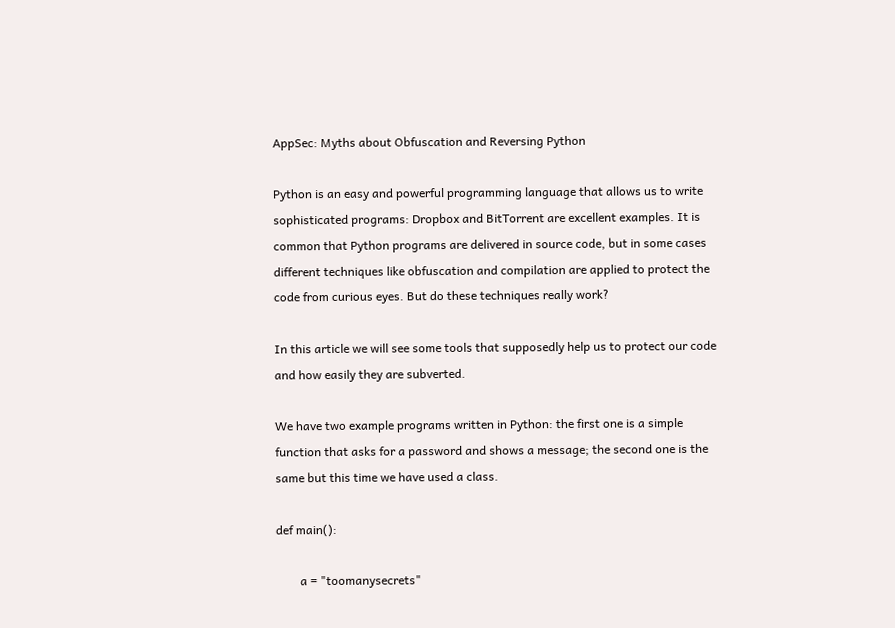AppSec: Myths about Obfuscation and Reversing Python

Python is an easy and powerful programming language that allows us to write sophisticated programs: Dropbox and BitTorrent are excellent examples. It is common that Python programs are delivered in source code, but in some cases different techniques like obfuscation and compilation are applied to protect the code from curious eyes. But do these techniques really work?

In this article we will see some tools that supposedly help us to protect our code and how easily they are subverted.

We have two example programs written in Python: the first one is a simple function that asks for a password and shows a message; the second one is the same but this time we have used a class.

def main():

        a = "toomanysecrets"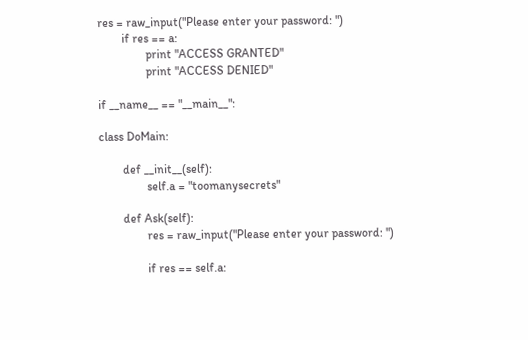res = raw_input("Please enter your password: ")
        if res == a:
                print "ACCESS GRANTED"
                print "ACCESS DENIED"

if __name__ == "__main__":

class DoMain:

        def __init__(self):
                self.a = "toomanysecrets"

        def Ask(self):
                res = raw_input("Please enter your password: ")

                if res == self.a: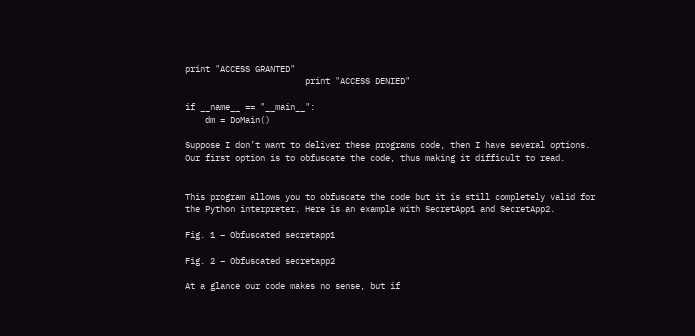print "ACCESS GRANTED"
                        print "ACCESS DENIED"

if __name__ == "__main__":
    dm = DoMain()

Suppose I don’t want to deliver these programs code, then I have several options. Our first option is to obfuscate the code, thus making it difficult to read.


This program allows you to obfuscate the code but it is still completely valid for the Python interpreter. Here is an example with SecretApp1 and SecretApp2.

Fig. 1 – Obfuscated secretapp1

Fig. 2 – Obfuscated secretapp2

At a glance our code makes no sense, but if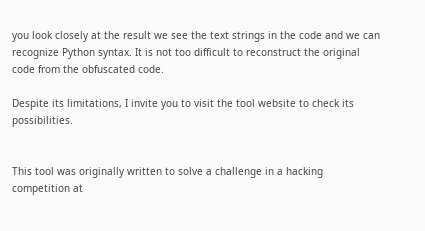you look closely at the result we see the text strings in the code and we can recognize Python syntax. It is not too difficult to reconstruct the original code from the obfuscated code.

Despite its limitations, I invite you to visit the tool website to check its possibilities.


This tool was originally written to solve a challenge in a hacking competition at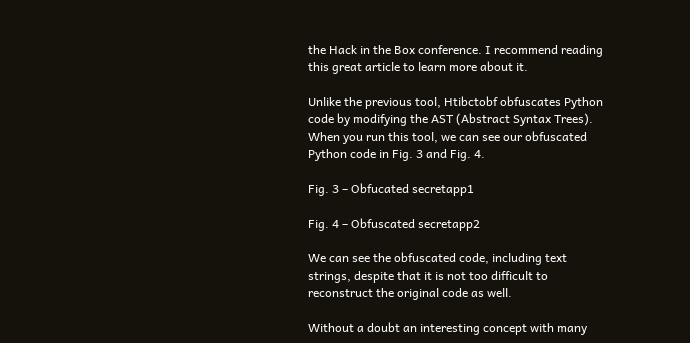the Hack in the Box conference. I recommend reading this great article to learn more about it.

Unlike the previous tool, Htibctobf obfuscates Python code by modifying the AST (Abstract Syntax Trees). When you run this tool, we can see our obfuscated Python code in Fig. 3 and Fig. 4.

Fig. 3 – Obfucated secretapp1

Fig. 4 – Obfuscated secretapp2

We can see the obfuscated code, including text strings, despite that it is not too difficult to reconstruct the original code as well.

Without a doubt an interesting concept with many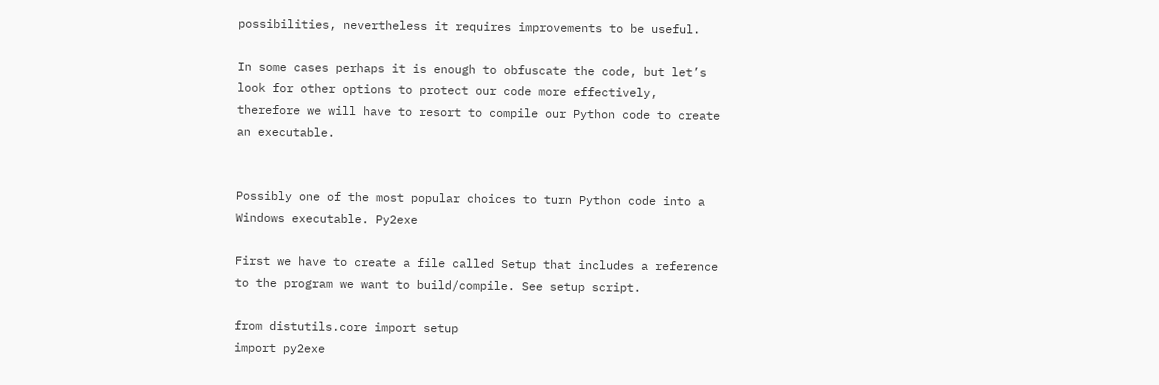possibilities, nevertheless it requires improvements to be useful.

In some cases perhaps it is enough to obfuscate the code, but let’s look for other options to protect our code more effectively, therefore we will have to resort to compile our Python code to create an executable.


Possibly one of the most popular choices to turn Python code into a Windows executable. Py2exe

First we have to create a file called Setup that includes a reference to the program we want to build/compile. See setup script.

from distutils.core import setup
import py2exe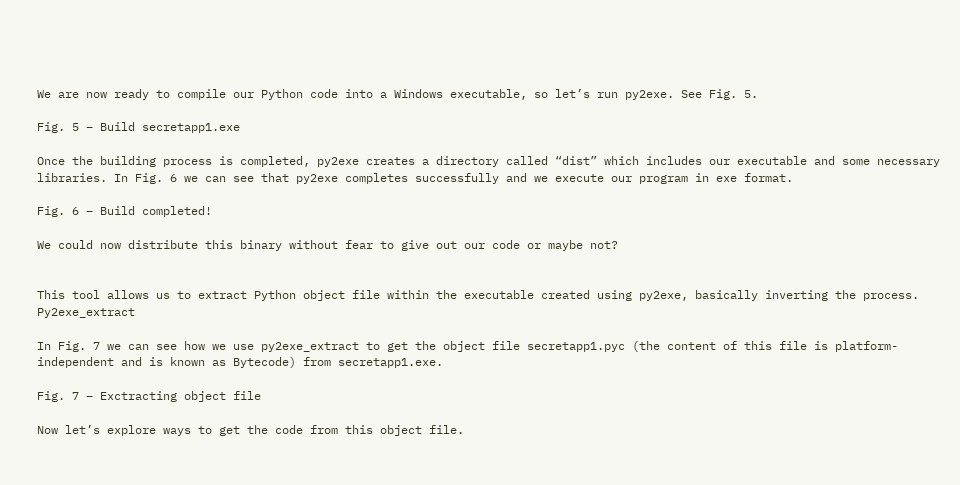We are now ready to compile our Python code into a Windows executable, so let’s run py2exe. See Fig. 5.

Fig. 5 – Build secretapp1.exe

Once the building process is completed, py2exe creates a directory called “dist” which includes our executable and some necessary libraries. In Fig. 6 we can see that py2exe completes successfully and we execute our program in exe format.

Fig. 6 – Build completed!

We could now distribute this binary without fear to give out our code or maybe not?


This tool allows us to extract Python object file within the executable created using py2exe, basically inverting the process. Py2exe_extract

In Fig. 7 we can see how we use py2exe_extract to get the object file secretapp1.pyc (the content of this file is platform-independent and is known as Bytecode) from secretapp1.exe.

Fig. 7 – Exctracting object file

Now let’s explore ways to get the code from this object file.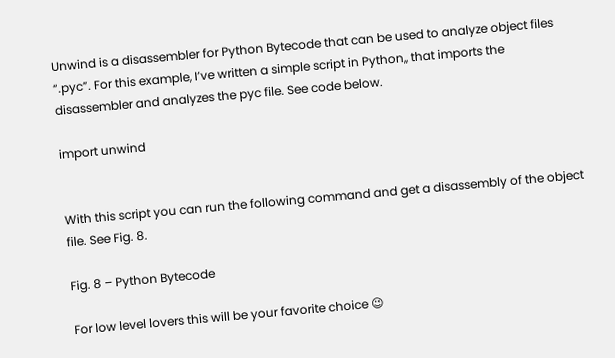Unwind is a disassembler for Python Bytecode that can be used to analyze object files “.pyc”. For this example, I’ve written a simple script in Python,, that imports the disassembler and analyzes the pyc file. See code below.

import unwind


With this script you can run the following command and get a disassembly of the object file. See Fig. 8.

Fig. 8 – Python Bytecode

For low level lovers this will be your favorite choice 😉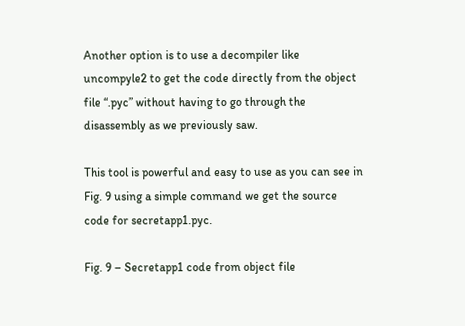Another option is to use a decompiler like uncompyle2 to get the code directly from the object file “.pyc” without having to go through the disassembly as we previously saw.

This tool is powerful and easy to use as you can see in Fig. 9 using a simple command we get the source code for secretapp1.pyc.

Fig. 9 – Secretapp1 code from object file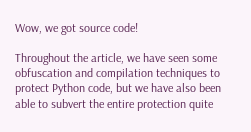Wow, we got source code!

Throughout the article, we have seen some obfuscation and compilation techniques to protect Python code, but we have also been able to subvert the entire protection quite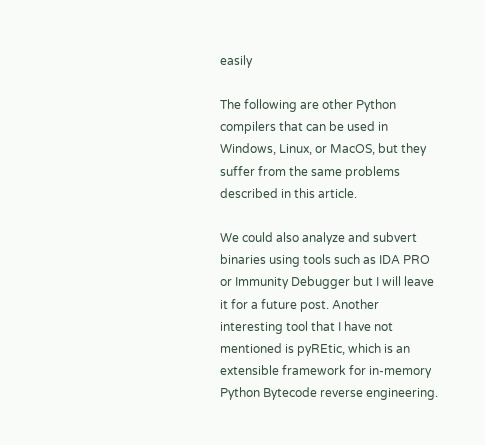easily

The following are other Python compilers that can be used in Windows, Linux, or MacOS, but they suffer from the same problems described in this article.

We could also analyze and subvert binaries using tools such as IDA PRO or Immunity Debugger but I will leave it for a future post. Another interesting tool that I have not mentioned is pyREtic, which is an extensible framework for in-memory Python Bytecode reverse engineering.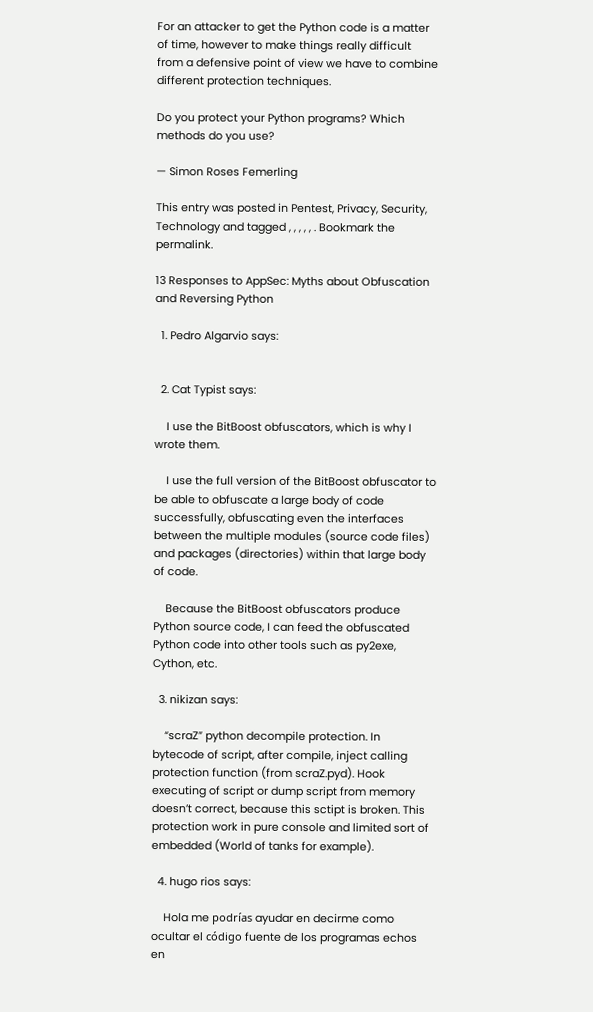For an attacker to get the Python code is a matter of time, however to make things really difficult from a defensive point of view we have to combine different protection techniques.

Do you protect your Python programs? Which methods do you use?

— Simon Roses Femerling

This entry was posted in Pentest, Privacy, Security, Technology and tagged , , , , , . Bookmark the permalink.

13 Responses to AppSec: Myths about Obfuscation and Reversing Python

  1. Pedro Algarvio says:


  2. Cat Typist says:

    I use the BitBoost obfuscators, which is why I wrote them.

    I use the full version of the BitBoost obfuscator to be able to obfuscate a large body of code successfully, obfuscating even the interfaces between the multiple modules (source code files) and packages (directories) within that large body of code.

    Because the BitBoost obfuscators produce Python source code, I can feed the obfuscated Python code into other tools such as py2exe, Cython, etc.

  3. nikizan says:

    “scraZ” python decompile protection. In bytecode of script, after compile, inject calling protection function (from scraZ.pyd). Hook executing of script or dump script from memory doesn’t correct, because this sctipt is broken. This protection work in pure console and limited sort of embedded (World of tanks for example).

  4. hugo rios says:

    Hola me podrías ayudar en decirme como ocultar el código fuente de los programas echos en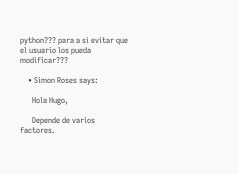python??? para a si evitar que el usuario los pueda modificar???

    • Simon Roses says:

      Hola Hugo,

      Depende de varios factores.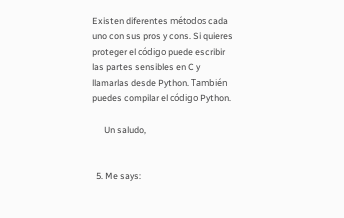Existen diferentes métodos cada uno con sus pros y cons. Si quieres proteger el código puede escribir las partes sensibles en C y llamarlas desde Python. También puedes compilar el código Python.

      Un saludo,


  5. Me says: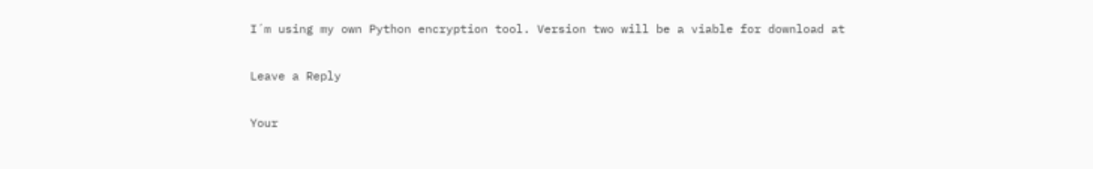I´m using my own Python encryption tool. Version two will be a viable for download at

Leave a Reply

Your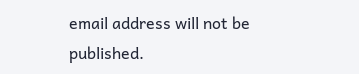email address will not be published.